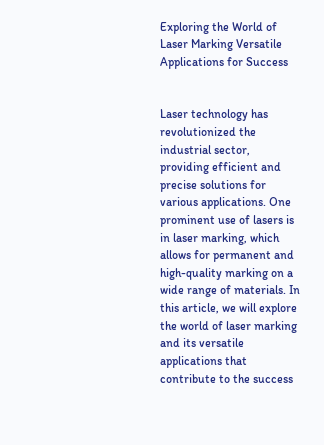Exploring the World of Laser Marking Versatile Applications for Success


Laser technology has revolutionized the industrial sector, providing efficient and precise solutions for various applications. One prominent use of lasers is in laser marking, which allows for permanent and high-quality marking on a wide range of materials. In this article, we will explore the world of laser marking and its versatile applications that contribute to the success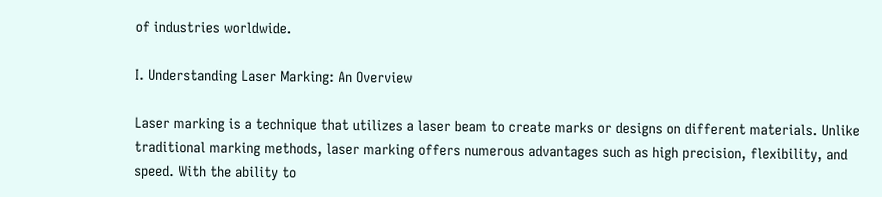of industries worldwide.

I. Understanding Laser Marking: An Overview

Laser marking is a technique that utilizes a laser beam to create marks or designs on different materials. Unlike traditional marking methods, laser marking offers numerous advantages such as high precision, flexibility, and speed. With the ability to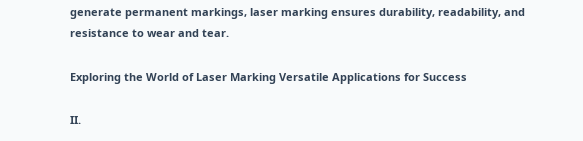generate permanent markings, laser marking ensures durability, readability, and resistance to wear and tear.

Exploring the World of Laser Marking Versatile Applications for Success

II.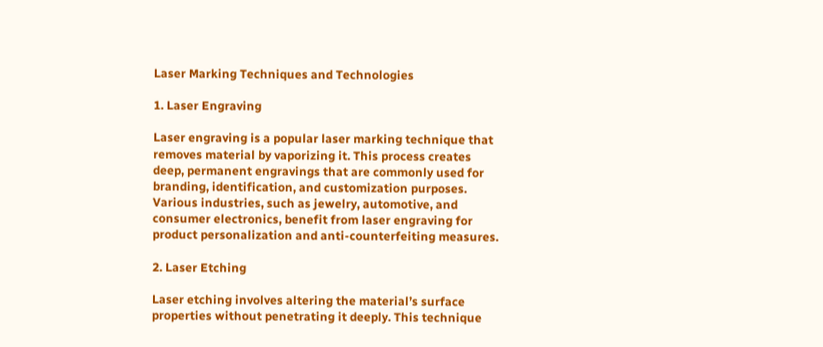Laser Marking Techniques and Technologies

1. Laser Engraving

Laser engraving is a popular laser marking technique that removes material by vaporizing it. This process creates deep, permanent engravings that are commonly used for branding, identification, and customization purposes. Various industries, such as jewelry, automotive, and consumer electronics, benefit from laser engraving for product personalization and anti-counterfeiting measures.

2. Laser Etching

Laser etching involves altering the material’s surface properties without penetrating it deeply. This technique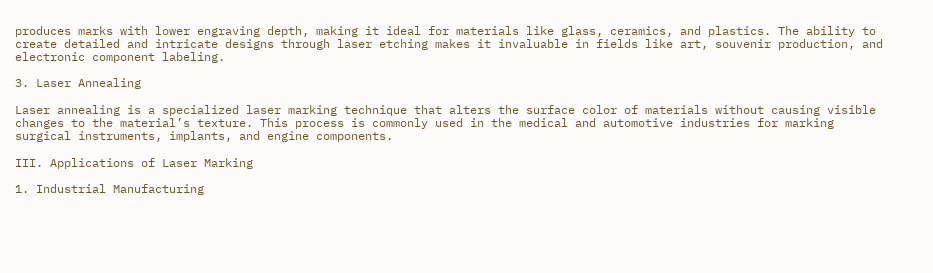produces marks with lower engraving depth, making it ideal for materials like glass, ceramics, and plastics. The ability to create detailed and intricate designs through laser etching makes it invaluable in fields like art, souvenir production, and electronic component labeling.

3. Laser Annealing

Laser annealing is a specialized laser marking technique that alters the surface color of materials without causing visible changes to the material’s texture. This process is commonly used in the medical and automotive industries for marking surgical instruments, implants, and engine components.

III. Applications of Laser Marking

1. Industrial Manufacturing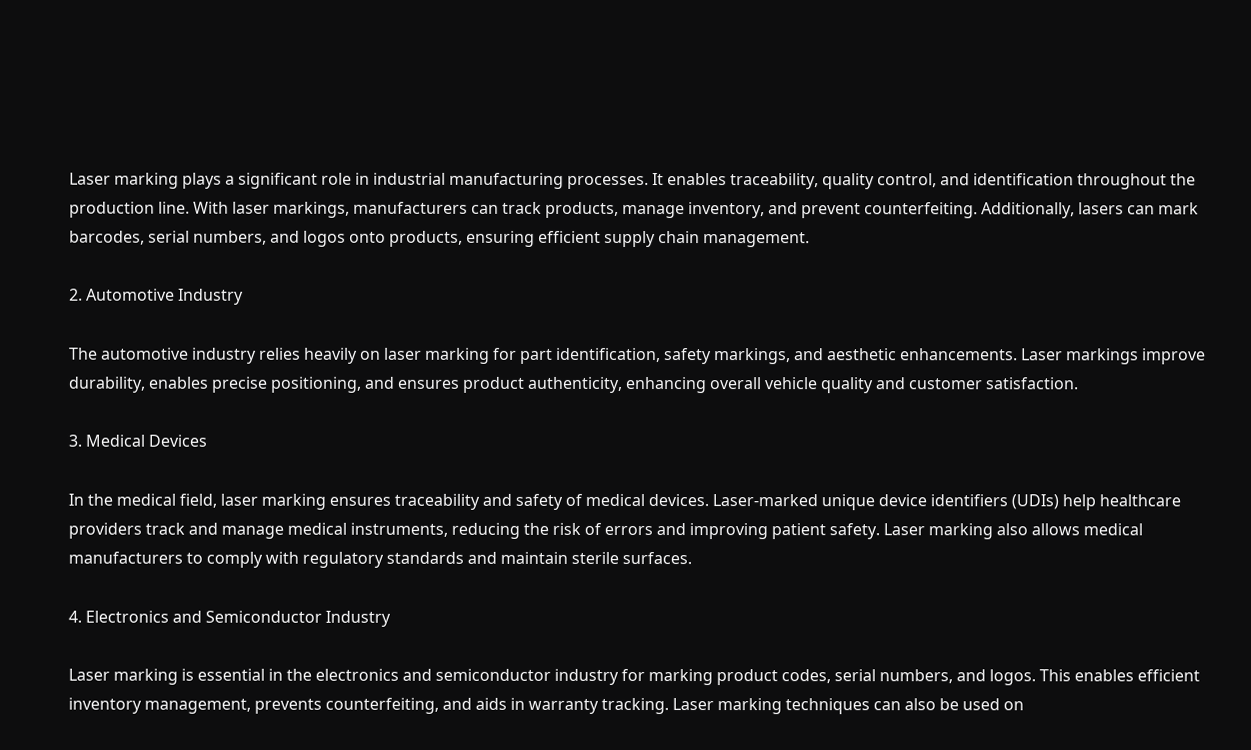Laser marking plays a significant role in industrial manufacturing processes. It enables traceability, quality control, and identification throughout the production line. With laser markings, manufacturers can track products, manage inventory, and prevent counterfeiting. Additionally, lasers can mark barcodes, serial numbers, and logos onto products, ensuring efficient supply chain management.

2. Automotive Industry

The automotive industry relies heavily on laser marking for part identification, safety markings, and aesthetic enhancements. Laser markings improve durability, enables precise positioning, and ensures product authenticity, enhancing overall vehicle quality and customer satisfaction.

3. Medical Devices

In the medical field, laser marking ensures traceability and safety of medical devices. Laser-marked unique device identifiers (UDIs) help healthcare providers track and manage medical instruments, reducing the risk of errors and improving patient safety. Laser marking also allows medical manufacturers to comply with regulatory standards and maintain sterile surfaces.

4. Electronics and Semiconductor Industry

Laser marking is essential in the electronics and semiconductor industry for marking product codes, serial numbers, and logos. This enables efficient inventory management, prevents counterfeiting, and aids in warranty tracking. Laser marking techniques can also be used on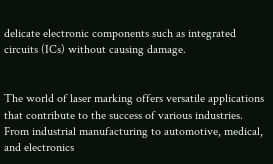delicate electronic components such as integrated circuits (ICs) without causing damage.


The world of laser marking offers versatile applications that contribute to the success of various industries. From industrial manufacturing to automotive, medical, and electronics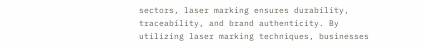sectors, laser marking ensures durability, traceability, and brand authenticity. By utilizing laser marking techniques, businesses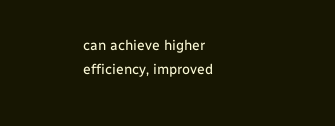can achieve higher efficiency, improved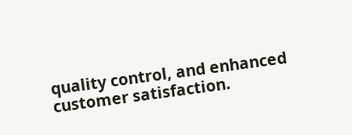quality control, and enhanced customer satisfaction.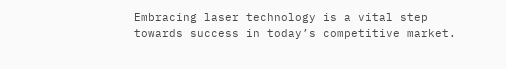Embracing laser technology is a vital step towards success in today’s competitive market.